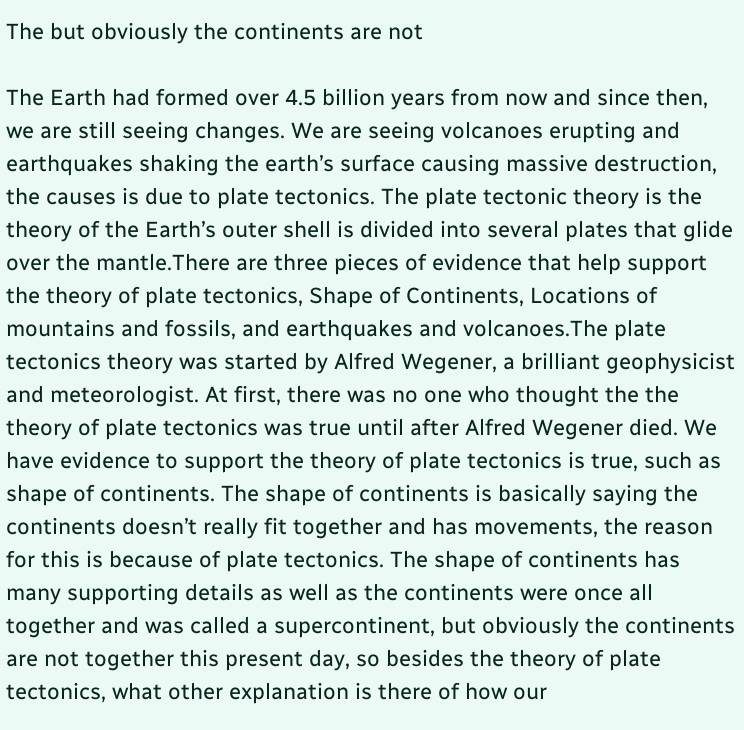The but obviously the continents are not

The Earth had formed over 4.5 billion years from now and since then, we are still seeing changes. We are seeing volcanoes erupting and earthquakes shaking the earth’s surface causing massive destruction, the causes is due to plate tectonics. The plate tectonic theory is the theory of the Earth’s outer shell is divided into several plates that glide over the mantle.There are three pieces of evidence that help support the theory of plate tectonics, Shape of Continents, Locations of mountains and fossils, and earthquakes and volcanoes.The plate tectonics theory was started by Alfred Wegener, a brilliant geophysicist and meteorologist. At first, there was no one who thought the the theory of plate tectonics was true until after Alfred Wegener died. We have evidence to support the theory of plate tectonics is true, such as shape of continents. The shape of continents is basically saying the continents doesn’t really fit together and has movements, the reason for this is because of plate tectonics. The shape of continents has many supporting details as well as the continents were once all together and was called a supercontinent, but obviously the continents are not together this present day, so besides the theory of plate tectonics, what other explanation is there of how our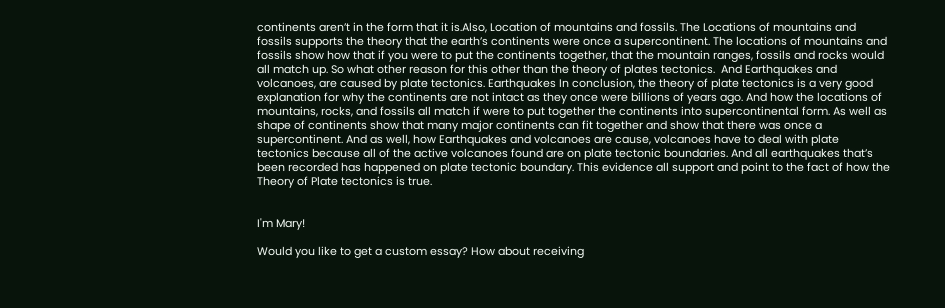continents aren’t in the form that it is.Also, Location of mountains and fossils. The Locations of mountains and fossils supports the theory that the earth’s continents were once a supercontinent. The locations of mountains and fossils show how that if you were to put the continents together, that the mountain ranges, fossils and rocks would all match up. So what other reason for this other than the theory of plates tectonics.  And Earthquakes and volcanoes, are caused by plate tectonics. Earthquakes In conclusion, the theory of plate tectonics is a very good explanation for why the continents are not intact as they once were billions of years ago. And how the locations of mountains, rocks, and fossils all match if were to put together the continents into supercontinental form. As well as shape of continents show that many major continents can fit together and show that there was once a supercontinent. And as well, how Earthquakes and volcanoes are cause, volcanoes have to deal with plate tectonics because all of the active volcanoes found are on plate tectonic boundaries. And all earthquakes that’s been recorded has happened on plate tectonic boundary. This evidence all support and point to the fact of how the Theory of Plate tectonics is true.


I'm Mary!

Would you like to get a custom essay? How about receiving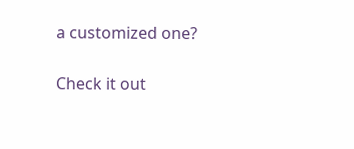a customized one?

Check it out